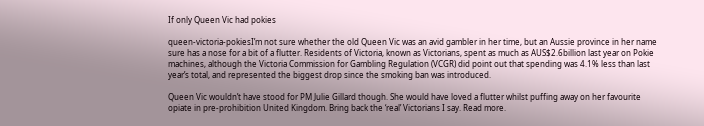If only Queen Vic had pokies

queen-victoria-pokiesI’m not sure whether the old Queen Vic was an avid gambler in her time, but an Aussie province in her name sure has a nose for a bit of a flutter. Residents of Victoria, known as Victorians, spent as much as AUS$2.6billion last year on Pokie machines, although the Victoria Commission for Gambling Regulation (VCGR) did point out that spending was 4.1% less than last year’s total, and represented the biggest drop since the smoking ban was introduced.

Queen Vic wouldn’t have stood for PM Julie Gillard though. She would have loved a flutter whilst puffing away on her favourite opiate in pre-prohibition United Kingdom. Bring back the ‘real’ Victorians I say. Read more.